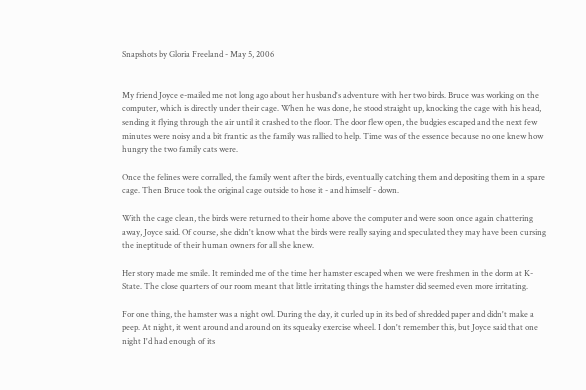Snapshots by Gloria Freeland - May 5, 2006


My friend Joyce e-mailed me not long ago about her husband's adventure with her two birds. Bruce was working on the computer, which is directly under their cage. When he was done, he stood straight up, knocking the cage with his head, sending it flying through the air until it crashed to the floor. The door flew open, the budgies escaped and the next few minutes were noisy and a bit frantic as the family was rallied to help. Time was of the essence because no one knew how hungry the two family cats were.

Once the felines were corralled, the family went after the birds, eventually catching them and depositing them in a spare cage. Then Bruce took the original cage outside to hose it - and himself - down.

With the cage clean, the birds were returned to their home above the computer and were soon once again chattering away, Joyce said. Of course, she didn't know what the birds were really saying and speculated they may have been cursing the ineptitude of their human owners for all she knew.

Her story made me smile. It reminded me of the time her hamster escaped when we were freshmen in the dorm at K-State. The close quarters of our room meant that little irritating things the hamster did seemed even more irritating.

For one thing, the hamster was a night owl. During the day, it curled up in its bed of shredded paper and didn't make a peep. At night, it went around and around on its squeaky exercise wheel. I don't remember this, but Joyce said that one night I'd had enough of its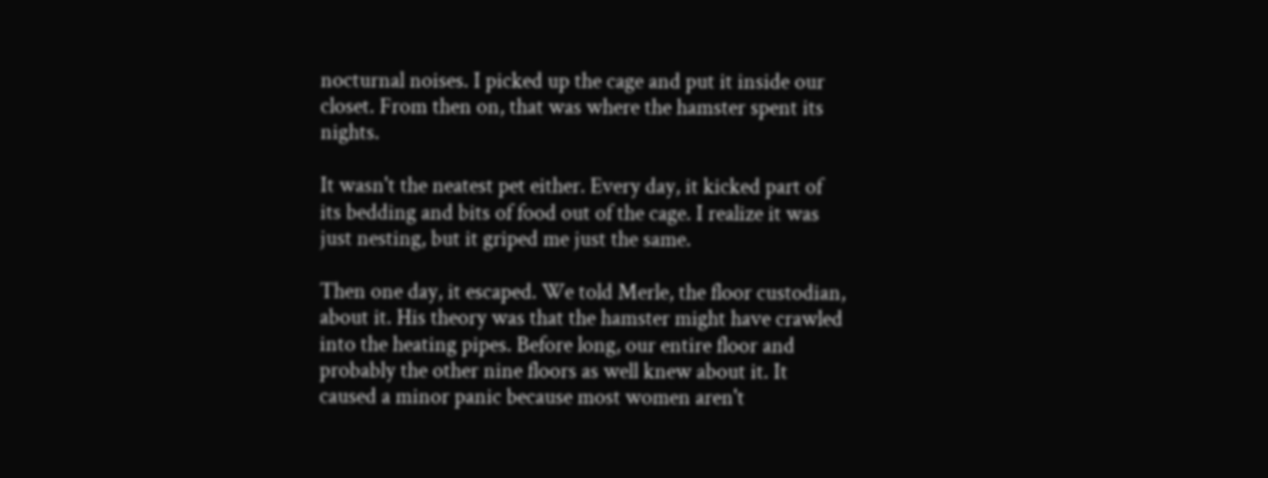nocturnal noises. I picked up the cage and put it inside our closet. From then on, that was where the hamster spent its nights.

It wasn't the neatest pet either. Every day, it kicked part of its bedding and bits of food out of the cage. I realize it was just nesting, but it griped me just the same.

Then one day, it escaped. We told Merle, the floor custodian, about it. His theory was that the hamster might have crawled into the heating pipes. Before long, our entire floor and probably the other nine floors as well knew about it. It caused a minor panic because most women aren't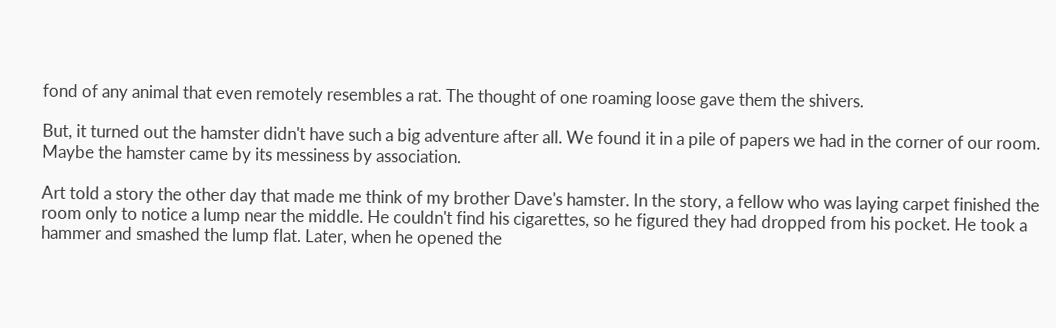fond of any animal that even remotely resembles a rat. The thought of one roaming loose gave them the shivers.

But, it turned out the hamster didn't have such a big adventure after all. We found it in a pile of papers we had in the corner of our room. Maybe the hamster came by its messiness by association.

Art told a story the other day that made me think of my brother Dave's hamster. In the story, a fellow who was laying carpet finished the room only to notice a lump near the middle. He couldn't find his cigarettes, so he figured they had dropped from his pocket. He took a hammer and smashed the lump flat. Later, when he opened the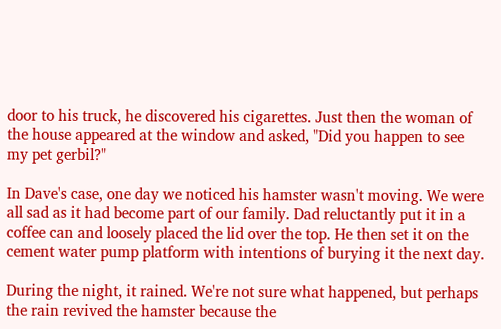door to his truck, he discovered his cigarettes. Just then the woman of the house appeared at the window and asked, "Did you happen to see my pet gerbil?"

In Dave's case, one day we noticed his hamster wasn't moving. We were all sad as it had become part of our family. Dad reluctantly put it in a coffee can and loosely placed the lid over the top. He then set it on the cement water pump platform with intentions of burying it the next day.

During the night, it rained. We're not sure what happened, but perhaps the rain revived the hamster because the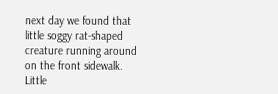next day we found that little soggy rat-shaped creature running around on the front sidewalk. Little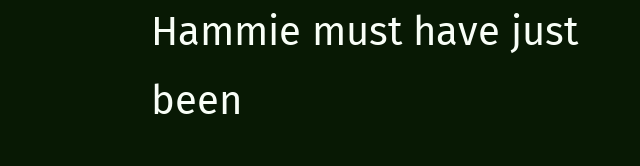Hammie must have just been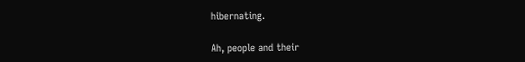hibernating.

Ah, people and their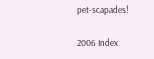pet-scapades!

2006 Index